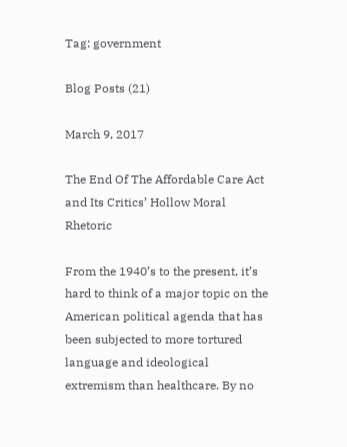Tag: government

Blog Posts (21)

March 9, 2017

The End Of The Affordable Care Act and Its Critics’ Hollow Moral Rhetoric

From the 1940’s to the present, it’s hard to think of a major topic on the American political agenda that has been subjected to more tortured language and ideological extremism than healthcare. By no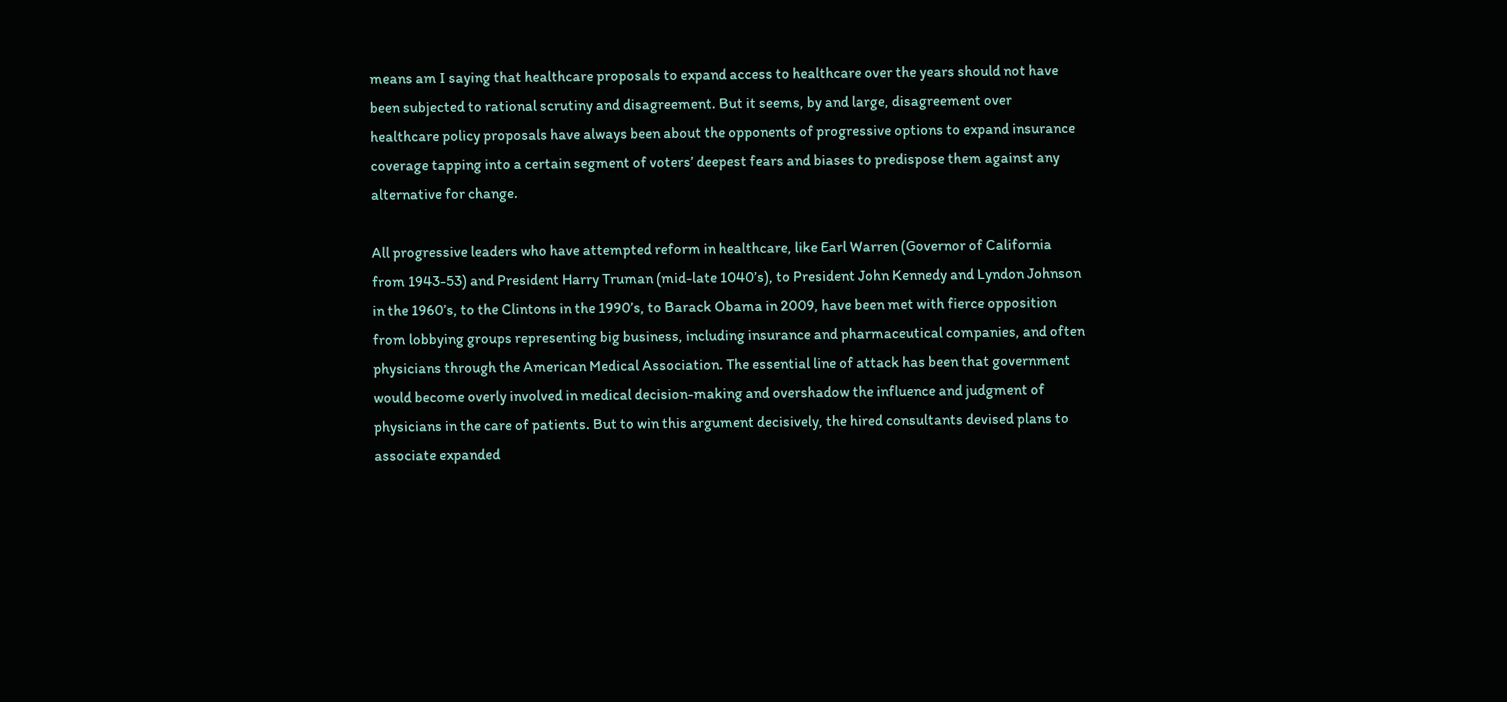means am I saying that healthcare proposals to expand access to healthcare over the years should not have been subjected to rational scrutiny and disagreement. But it seems, by and large, disagreement over healthcare policy proposals have always been about the opponents of progressive options to expand insurance coverage tapping into a certain segment of voters’ deepest fears and biases to predispose them against any alternative for change.

All progressive leaders who have attempted reform in healthcare, like Earl Warren (Governor of California from 1943-53) and President Harry Truman (mid-late 1040’s), to President John Kennedy and Lyndon Johnson in the 1960’s, to the Clintons in the 1990’s, to Barack Obama in 2009, have been met with fierce opposition from lobbying groups representing big business, including insurance and pharmaceutical companies, and often physicians through the American Medical Association. The essential line of attack has been that government would become overly involved in medical decision-making and overshadow the influence and judgment of physicians in the care of patients. But to win this argument decisively, the hired consultants devised plans to associate expanded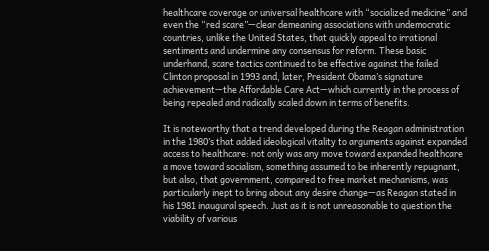healthcare coverage or universal healthcare with “socialized medicine” and even the “red scare”—clear demeaning associations with undemocratic countries, unlike the United States, that quickly appeal to irrational sentiments and undermine any consensus for reform. These basic underhand, scare tactics continued to be effective against the failed Clinton proposal in 1993 and, later, President Obama’s signature achievement—the Affordable Care Act—which currently in the process of being repealed and radically scaled down in terms of benefits.

It is noteworthy that a trend developed during the Reagan administration in the 1980’s that added ideological vitality to arguments against expanded access to healthcare: not only was any move toward expanded healthcare a move toward socialism, something assumed to be inherently repugnant, but also, that government, compared to free market mechanisms, was particularly inept to bring about any desire change—as Reagan stated in his 1981 inaugural speech. Just as it is not unreasonable to question the viability of various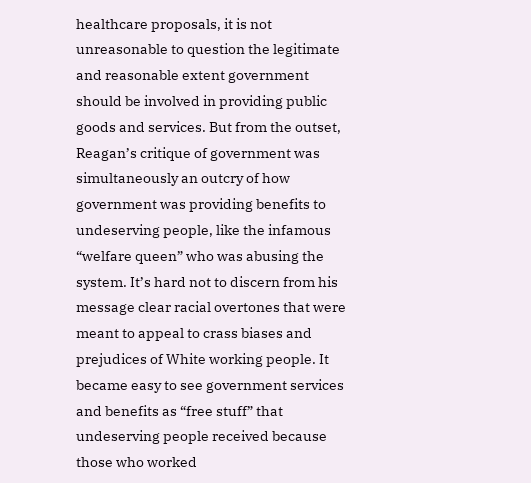healthcare proposals, it is not unreasonable to question the legitimate and reasonable extent government should be involved in providing public goods and services. But from the outset, Reagan’s critique of government was simultaneously an outcry of how government was providing benefits to undeserving people, like the infamous “welfare queen” who was abusing the system. It’s hard not to discern from his message clear racial overtones that were meant to appeal to crass biases and prejudices of White working people. It became easy to see government services and benefits as “free stuff” that undeserving people received because those who worked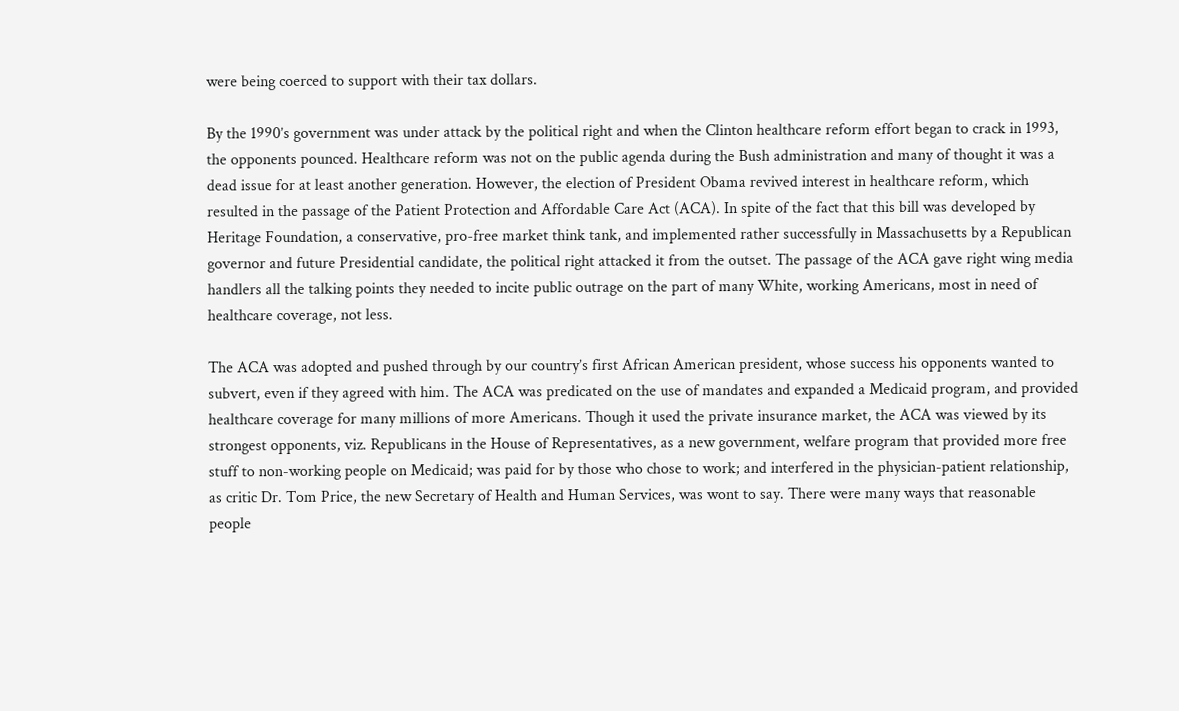were being coerced to support with their tax dollars.

By the 1990’s government was under attack by the political right and when the Clinton healthcare reform effort began to crack in 1993, the opponents pounced. Healthcare reform was not on the public agenda during the Bush administration and many of thought it was a dead issue for at least another generation. However, the election of President Obama revived interest in healthcare reform, which resulted in the passage of the Patient Protection and Affordable Care Act (ACA). In spite of the fact that this bill was developed by Heritage Foundation, a conservative, pro-free market think tank, and implemented rather successfully in Massachusetts by a Republican governor and future Presidential candidate, the political right attacked it from the outset. The passage of the ACA gave right wing media handlers all the talking points they needed to incite public outrage on the part of many White, working Americans, most in need of healthcare coverage, not less.

The ACA was adopted and pushed through by our country’s first African American president, whose success his opponents wanted to subvert, even if they agreed with him. The ACA was predicated on the use of mandates and expanded a Medicaid program, and provided healthcare coverage for many millions of more Americans. Though it used the private insurance market, the ACA was viewed by its strongest opponents, viz. Republicans in the House of Representatives, as a new government, welfare program that provided more free stuff to non-working people on Medicaid; was paid for by those who chose to work; and interfered in the physician-patient relationship, as critic Dr. Tom Price, the new Secretary of Health and Human Services, was wont to say. There were many ways that reasonable people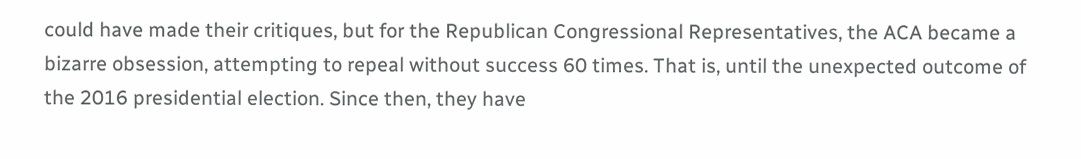could have made their critiques, but for the Republican Congressional Representatives, the ACA became a bizarre obsession, attempting to repeal without success 60 times. That is, until the unexpected outcome of the 2016 presidential election. Since then, they have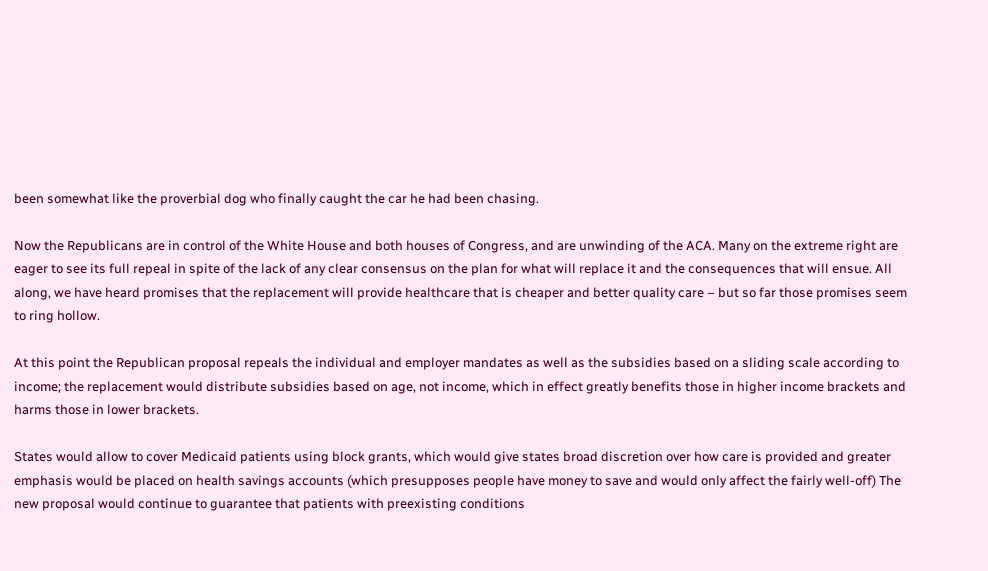been somewhat like the proverbial dog who finally caught the car he had been chasing.

Now the Republicans are in control of the White House and both houses of Congress, and are unwinding of the ACA. Many on the extreme right are eager to see its full repeal in spite of the lack of any clear consensus on the plan for what will replace it and the consequences that will ensue. All along, we have heard promises that the replacement will provide healthcare that is cheaper and better quality care – but so far those promises seem to ring hollow.

At this point the Republican proposal repeals the individual and employer mandates as well as the subsidies based on a sliding scale according to income; the replacement would distribute subsidies based on age, not income, which in effect greatly benefits those in higher income brackets and harms those in lower brackets.

States would allow to cover Medicaid patients using block grants, which would give states broad discretion over how care is provided and greater emphasis would be placed on health savings accounts (which presupposes people have money to save and would only affect the fairly well-off) The new proposal would continue to guarantee that patients with preexisting conditions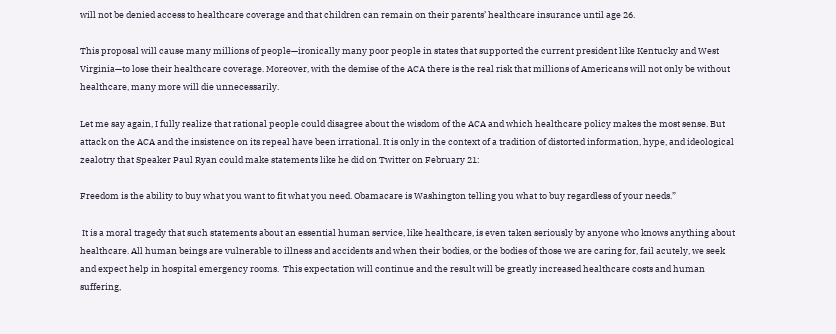will not be denied access to healthcare coverage and that children can remain on their parents’ healthcare insurance until age 26.

This proposal will cause many millions of people—ironically many poor people in states that supported the current president like Kentucky and West Virginia—to lose their healthcare coverage. Moreover, with the demise of the ACA there is the real risk that millions of Americans will not only be without healthcare, many more will die unnecessarily.

Let me say again, I fully realize that rational people could disagree about the wisdom of the ACA and which healthcare policy makes the most sense. But attack on the ACA and the insistence on its repeal have been irrational. It is only in the context of a tradition of distorted information, hype, and ideological zealotry that Speaker Paul Ryan could make statements like he did on Twitter on February 21:

Freedom is the ability to buy what you want to fit what you need. Obamacare is Washington telling you what to buy regardless of your needs.”

 It is a moral tragedy that such statements about an essential human service, like healthcare, is even taken seriously by anyone who knows anything about healthcare. All human beings are vulnerable to illness and accidents and when their bodies, or the bodies of those we are caring for, fail acutely, we seek and expect help in hospital emergency rooms.  This expectation will continue and the result will be greatly increased healthcare costs and human suffering,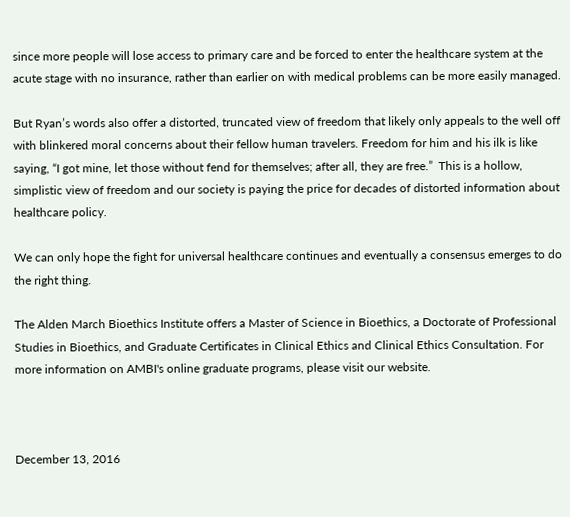since more people will lose access to primary care and be forced to enter the healthcare system at the acute stage with no insurance, rather than earlier on with medical problems can be more easily managed.

But Ryan’s words also offer a distorted, truncated view of freedom that likely only appeals to the well off with blinkered moral concerns about their fellow human travelers. Freedom for him and his ilk is like saying, “I got mine, let those without fend for themselves; after all, they are free.”  This is a hollow, simplistic view of freedom and our society is paying the price for decades of distorted information about healthcare policy.

We can only hope the fight for universal healthcare continues and eventually a consensus emerges to do the right thing.

The Alden March Bioethics Institute offers a Master of Science in Bioethics, a Doctorate of Professional Studies in Bioethics, and Graduate Certificates in Clinical Ethics and Clinical Ethics Consultation. For more information on AMBI's online graduate programs, please visit our website.



December 13, 2016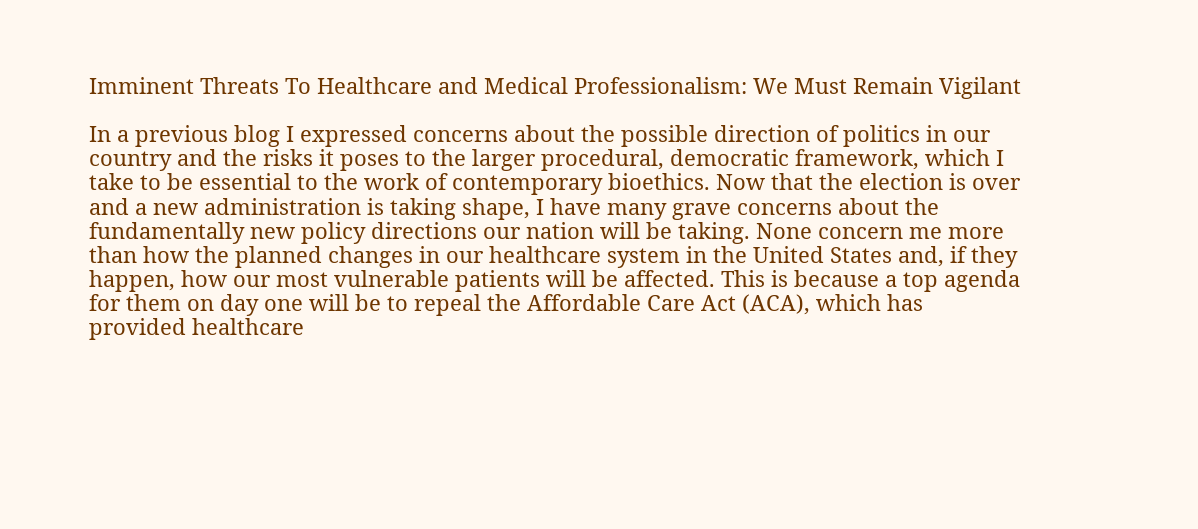Imminent Threats To Healthcare and Medical Professionalism: We Must Remain Vigilant

In a previous blog I expressed concerns about the possible direction of politics in our country and the risks it poses to the larger procedural, democratic framework, which I take to be essential to the work of contemporary bioethics. Now that the election is over and a new administration is taking shape, I have many grave concerns about the fundamentally new policy directions our nation will be taking. None concern me more than how the planned changes in our healthcare system in the United States and, if they happen, how our most vulnerable patients will be affected. This is because a top agenda for them on day one will be to repeal the Affordable Care Act (ACA), which has provided healthcare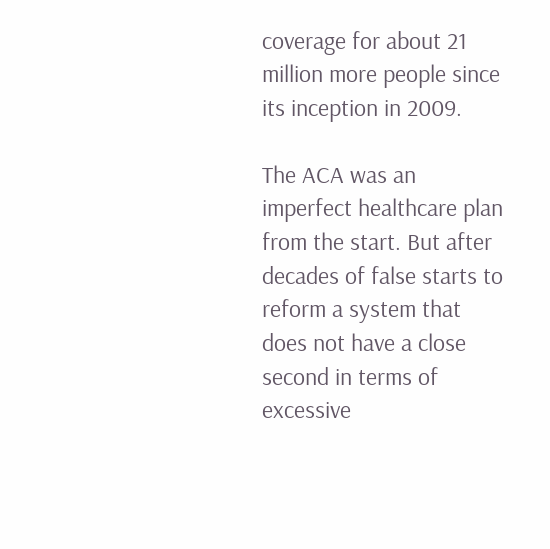coverage for about 21 million more people since its inception in 2009.

The ACA was an imperfect healthcare plan from the start. But after decades of false starts to reform a system that does not have a close second in terms of excessive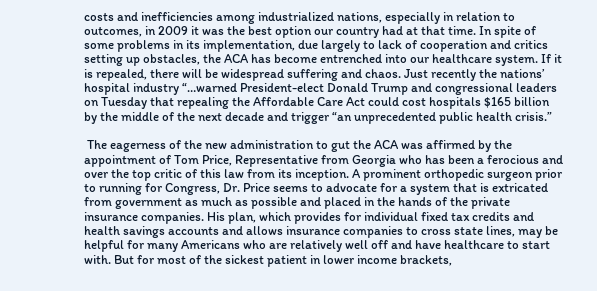costs and inefficiencies among industrialized nations, especially in relation to outcomes, in 2009 it was the best option our country had at that time. In spite of some problems in its implementation, due largely to lack of cooperation and critics setting up obstacles, the ACA has become entrenched into our healthcare system. If it is repealed, there will be widespread suffering and chaos. Just recently the nations’ hospital industry “…warned President-elect Donald Trump and congressional leaders on Tuesday that repealing the Affordable Care Act could cost hospitals $165 billion by the middle of the next decade and trigger “an unprecedented public health crisis.”

 The eagerness of the new administration to gut the ACA was affirmed by the appointment of Tom Price, Representative from Georgia who has been a ferocious and over the top critic of this law from its inception. A prominent orthopedic surgeon prior to running for Congress, Dr. Price seems to advocate for a system that is extricated from government as much as possible and placed in the hands of the private insurance companies. His plan, which provides for individual fixed tax credits and health savings accounts and allows insurance companies to cross state lines, may be helpful for many Americans who are relatively well off and have healthcare to start with. But for most of the sickest patient in lower income brackets,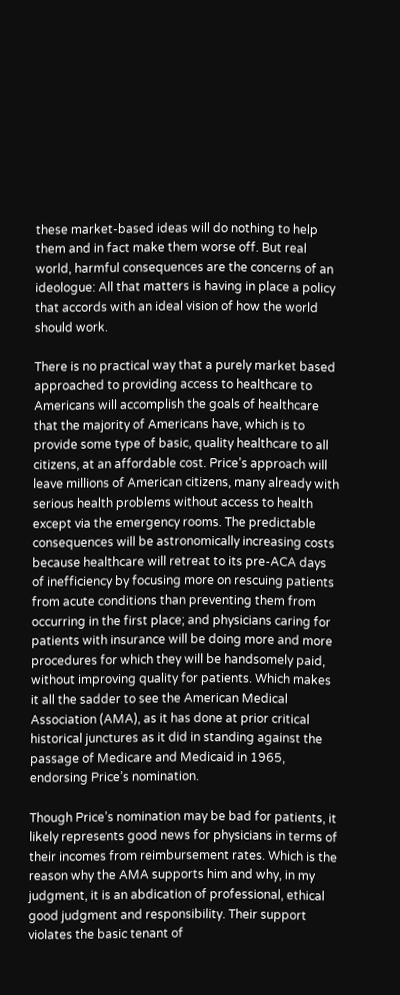these market-based ideas will do nothing to help them and in fact make them worse off. But real world, harmful consequences are the concerns of an ideologue: All that matters is having in place a policy that accords with an ideal vision of how the world should work.

There is no practical way that a purely market based approached to providing access to healthcare to Americans will accomplish the goals of healthcare that the majority of Americans have, which is to provide some type of basic, quality healthcare to all citizens, at an affordable cost. Price’s approach will leave millions of American citizens, many already with serious health problems without access to health except via the emergency rooms. The predictable consequences will be astronomically increasing costs because healthcare will retreat to its pre-ACA days of inefficiency by focusing more on rescuing patients from acute conditions than preventing them from occurring in the first place; and physicians caring for patients with insurance will be doing more and more procedures for which they will be handsomely paid, without improving quality for patients. Which makes it all the sadder to see the American Medical Association (AMA), as it has done at prior critical historical junctures as it did in standing against the passage of Medicare and Medicaid in 1965, endorsing Price’s nomination.

Though Price’s nomination may be bad for patients, it likely represents good news for physicians in terms of their incomes from reimbursement rates. Which is the reason why the AMA supports him and why, in my judgment, it is an abdication of professional, ethical good judgment and responsibility. Their support violates the basic tenant of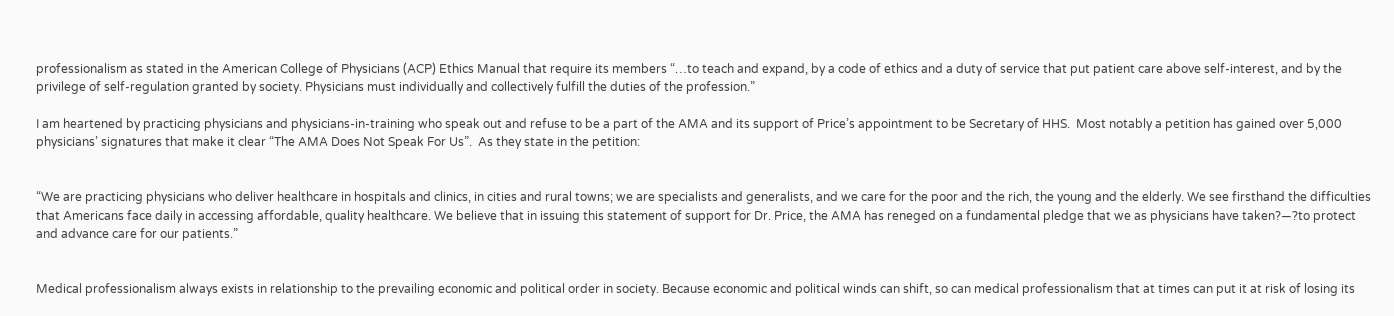professionalism as stated in the American College of Physicians (ACP) Ethics Manual that require its members “…to teach and expand, by a code of ethics and a duty of service that put patient care above self-interest, and by the privilege of self-regulation granted by society. Physicians must individually and collectively fulfill the duties of the profession.”

I am heartened by practicing physicians and physicians-in-training who speak out and refuse to be a part of the AMA and its support of Price’s appointment to be Secretary of HHS.  Most notably a petition has gained over 5,000 physicians’ signatures that make it clear “The AMA Does Not Speak For Us”.  As they state in the petition:


“We are practicing physicians who deliver healthcare in hospitals and clinics, in cities and rural towns; we are specialists and generalists, and we care for the poor and the rich, the young and the elderly. We see firsthand the difficulties that Americans face daily in accessing affordable, quality healthcare. We believe that in issuing this statement of support for Dr. Price, the AMA has reneged on a fundamental pledge that we as physicians have taken?—?to protect and advance care for our patients.”


Medical professionalism always exists in relationship to the prevailing economic and political order in society. Because economic and political winds can shift, so can medical professionalism that at times can put it at risk of losing its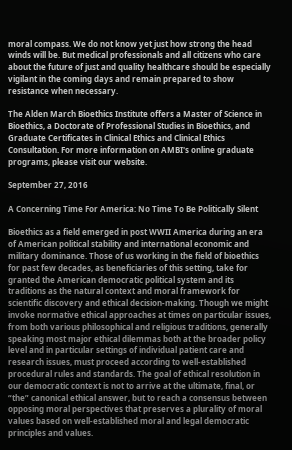moral compass. We do not know yet just how strong the head winds will be. But medical professionals and all citizens who care about the future of just and quality healthcare should be especially vigilant in the coming days and remain prepared to show resistance when necessary.

The Alden March Bioethics Institute offers a Master of Science in Bioethics, a Doctorate of Professional Studies in Bioethics, and Graduate Certificates in Clinical Ethics and Clinical Ethics Consultation. For more information on AMBI's online graduate programs, please visit our website.

September 27, 2016

A Concerning Time For America: No Time To Be Politically Silent

Bioethics as a field emerged in post WWII America during an era of American political stability and international economic and military dominance. Those of us working in the field of bioethics for past few decades, as beneficiaries of this setting, take for granted the American democratic political system and its traditions as the natural context and moral framework for scientific discovery and ethical decision-making. Though we might invoke normative ethical approaches at times on particular issues, from both various philosophical and religious traditions, generally speaking most major ethical dilemmas both at the broader policy level and in particular settings of individual patient care and research issues, must proceed according to well-established procedural rules and standards. The goal of ethical resolution in our democratic context is not to arrive at the ultimate, final, or “the” canonical ethical answer, but to reach a consensus between opposing moral perspectives that preserves a plurality of moral values based on well-established moral and legal democratic principles and values.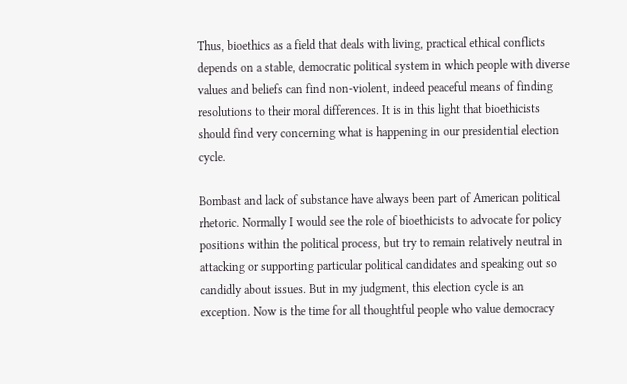Thus, bioethics as a field that deals with living, practical ethical conflicts depends on a stable, democratic political system in which people with diverse values and beliefs can find non-violent, indeed peaceful means of finding resolutions to their moral differences. It is in this light that bioethicists should find very concerning what is happening in our presidential election cycle.

Bombast and lack of substance have always been part of American political rhetoric. Normally I would see the role of bioethicists to advocate for policy positions within the political process, but try to remain relatively neutral in attacking or supporting particular political candidates and speaking out so candidly about issues. But in my judgment, this election cycle is an exception. Now is the time for all thoughtful people who value democracy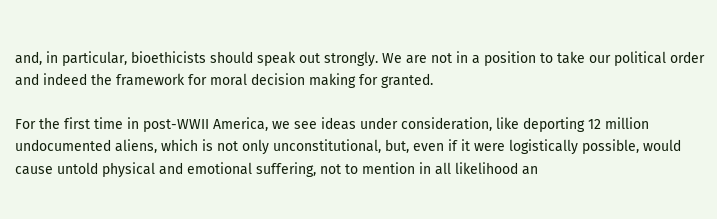and, in particular, bioethicists should speak out strongly. We are not in a position to take our political order and indeed the framework for moral decision making for granted.

For the first time in post-WWII America, we see ideas under consideration, like deporting 12 million undocumented aliens, which is not only unconstitutional, but, even if it were logistically possible, would cause untold physical and emotional suffering, not to mention in all likelihood an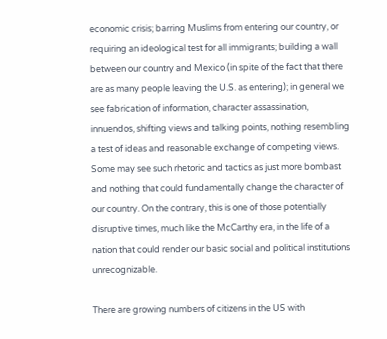economic crisis; barring Muslims from entering our country, or requiring an ideological test for all immigrants; building a wall between our country and Mexico (in spite of the fact that there are as many people leaving the U.S. as entering); in general we see fabrication of information, character assassination, innuendos, shifting views and talking points, nothing resembling a test of ideas and reasonable exchange of competing views. Some may see such rhetoric and tactics as just more bombast and nothing that could fundamentally change the character of our country. On the contrary, this is one of those potentially disruptive times, much like the McCarthy era, in the life of a nation that could render our basic social and political institutions unrecognizable.

There are growing numbers of citizens in the US with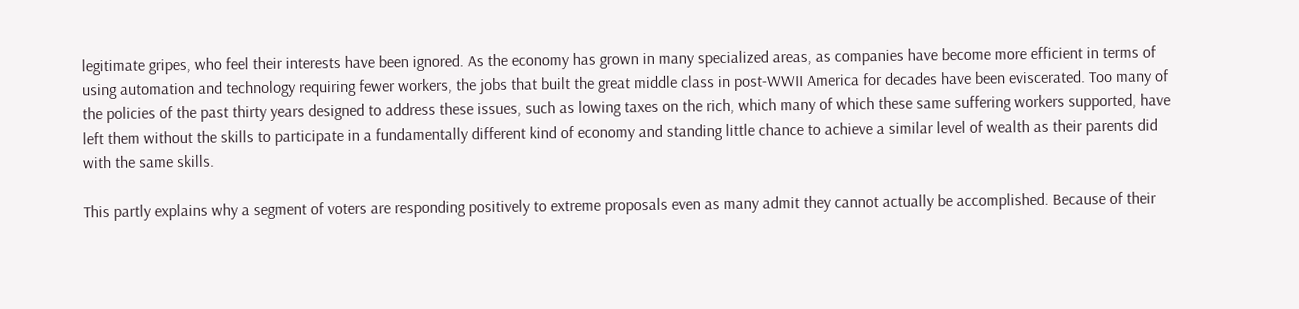legitimate gripes, who feel their interests have been ignored. As the economy has grown in many specialized areas, as companies have become more efficient in terms of using automation and technology requiring fewer workers, the jobs that built the great middle class in post-WWII America for decades have been eviscerated. Too many of the policies of the past thirty years designed to address these issues, such as lowing taxes on the rich, which many of which these same suffering workers supported, have left them without the skills to participate in a fundamentally different kind of economy and standing little chance to achieve a similar level of wealth as their parents did with the same skills.

This partly explains why a segment of voters are responding positively to extreme proposals even as many admit they cannot actually be accomplished. Because of their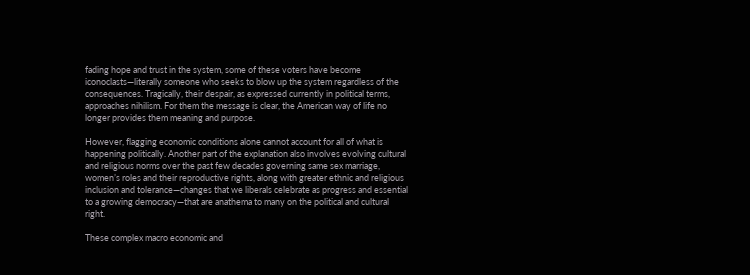fading hope and trust in the system, some of these voters have become iconoclasts—literally someone who seeks to blow up the system regardless of the consequences. Tragically, their despair, as expressed currently in political terms, approaches nihilism. For them the message is clear, the American way of life no longer provides them meaning and purpose.

However, flagging economic conditions alone cannot account for all of what is happening politically. Another part of the explanation also involves evolving cultural and religious norms over the past few decades governing same sex marriage, women’s roles and their reproductive rights, along with greater ethnic and religious inclusion and tolerance—changes that we liberals celebrate as progress and essential to a growing democracy—that are anathema to many on the political and cultural right.

These complex macro economic and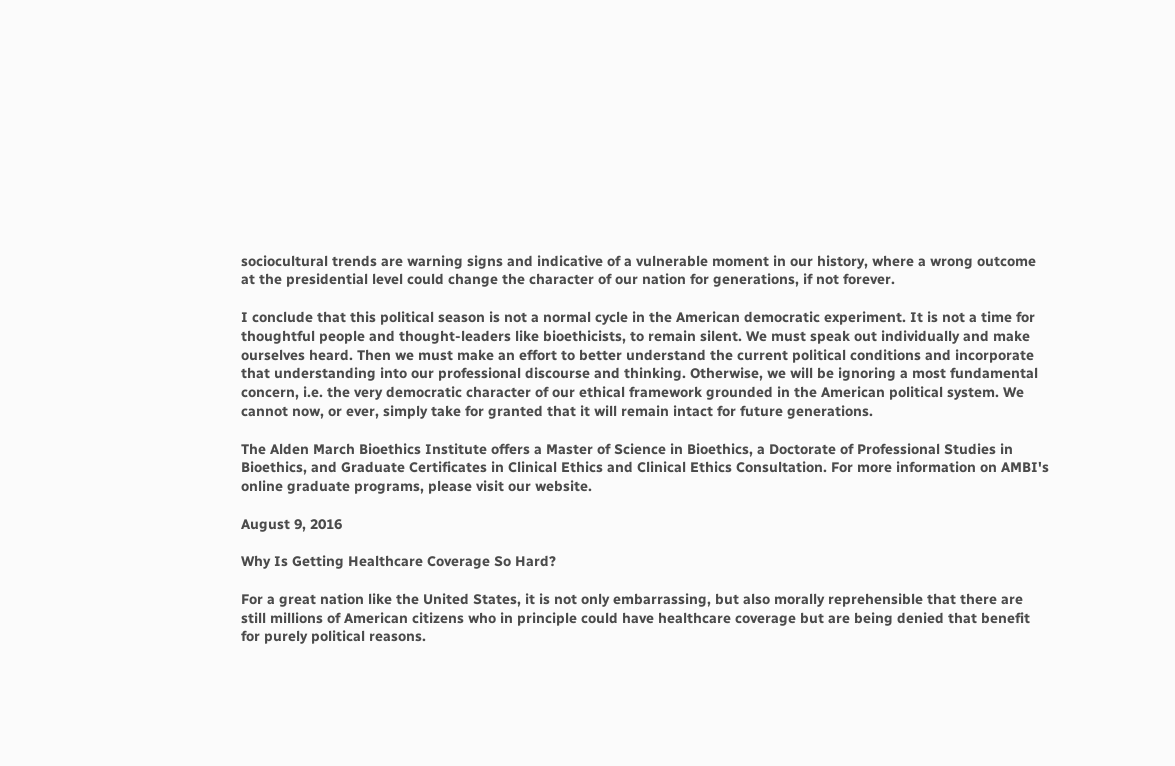sociocultural trends are warning signs and indicative of a vulnerable moment in our history, where a wrong outcome at the presidential level could change the character of our nation for generations, if not forever.

I conclude that this political season is not a normal cycle in the American democratic experiment. It is not a time for thoughtful people and thought-leaders like bioethicists, to remain silent. We must speak out individually and make ourselves heard. Then we must make an effort to better understand the current political conditions and incorporate that understanding into our professional discourse and thinking. Otherwise, we will be ignoring a most fundamental concern, i.e. the very democratic character of our ethical framework grounded in the American political system. We cannot now, or ever, simply take for granted that it will remain intact for future generations.

The Alden March Bioethics Institute offers a Master of Science in Bioethics, a Doctorate of Professional Studies in Bioethics, and Graduate Certificates in Clinical Ethics and Clinical Ethics Consultation. For more information on AMBI's online graduate programs, please visit our website.

August 9, 2016

Why Is Getting Healthcare Coverage So Hard?

For a great nation like the United States, it is not only embarrassing, but also morally reprehensible that there are still millions of American citizens who in principle could have healthcare coverage but are being denied that benefit for purely political reasons.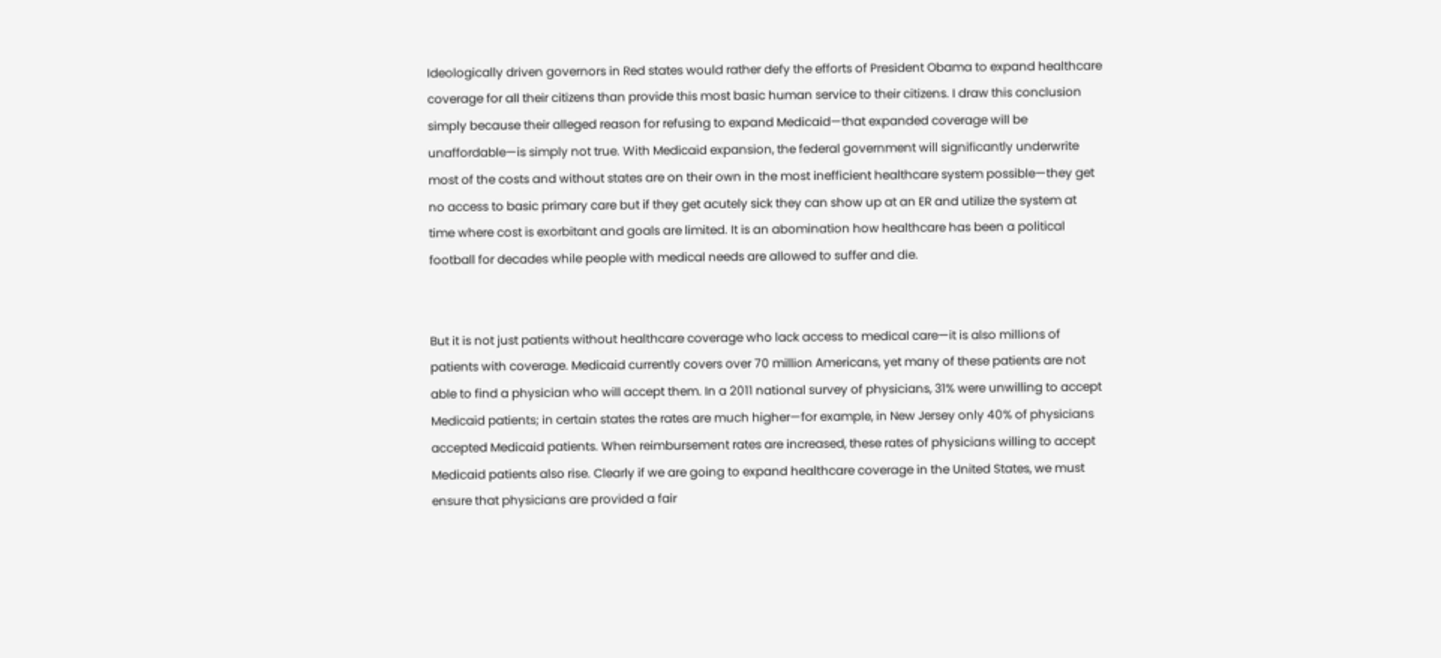Ideologically driven governors in Red states would rather defy the efforts of President Obama to expand healthcare coverage for all their citizens than provide this most basic human service to their citizens. I draw this conclusion simply because their alleged reason for refusing to expand Medicaid—that expanded coverage will be unaffordable—is simply not true. With Medicaid expansion, the federal government will significantly underwrite most of the costs and without states are on their own in the most inefficient healthcare system possible—they get no access to basic primary care but if they get acutely sick they can show up at an ER and utilize the system at time where cost is exorbitant and goals are limited. It is an abomination how healthcare has been a political football for decades while people with medical needs are allowed to suffer and die.


But it is not just patients without healthcare coverage who lack access to medical care—it is also millions of patients with coverage. Medicaid currently covers over 70 million Americans, yet many of these patients are not able to find a physician who will accept them. In a 2011 national survey of physicians, 31% were unwilling to accept Medicaid patients; in certain states the rates are much higher—for example, in New Jersey only 40% of physicians accepted Medicaid patients. When reimbursement rates are increased, these rates of physicians willing to accept Medicaid patients also rise. Clearly if we are going to expand healthcare coverage in the United States, we must ensure that physicians are provided a fair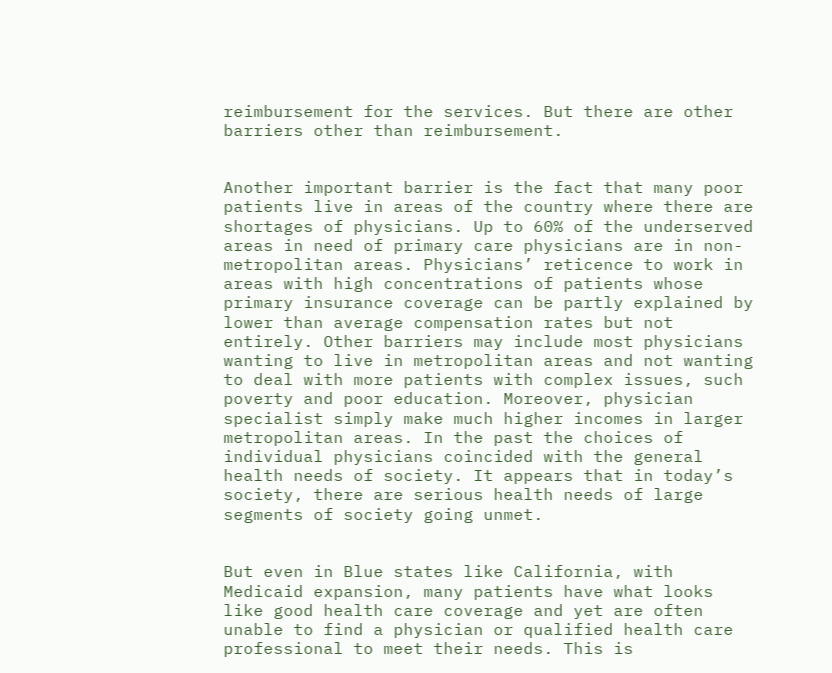reimbursement for the services. But there are other barriers other than reimbursement.


Another important barrier is the fact that many poor patients live in areas of the country where there are shortages of physicians. Up to 60% of the underserved areas in need of primary care physicians are in non-metropolitan areas. Physicians’ reticence to work in areas with high concentrations of patients whose primary insurance coverage can be partly explained by lower than average compensation rates but not entirely. Other barriers may include most physicians wanting to live in metropolitan areas and not wanting to deal with more patients with complex issues, such poverty and poor education. Moreover, physician specialist simply make much higher incomes in larger metropolitan areas. In the past the choices of individual physicians coincided with the general health needs of society. It appears that in today’s society, there are serious health needs of large segments of society going unmet.


But even in Blue states like California, with Medicaid expansion, many patients have what looks like good health care coverage and yet are often unable to find a physician or qualified health care professional to meet their needs. This is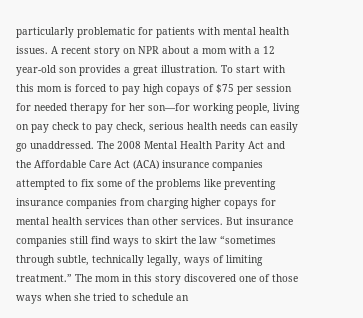particularly problematic for patients with mental health issues. A recent story on NPR about a mom with a 12 year-old son provides a great illustration. To start with this mom is forced to pay high copays of $75 per session for needed therapy for her son—for working people, living on pay check to pay check, serious health needs can easily go unaddressed. The 2008 Mental Health Parity Act and the Affordable Care Act (ACA) insurance companies attempted to fix some of the problems like preventing insurance companies from charging higher copays for mental health services than other services. But insurance companies still find ways to skirt the law “sometimes through subtle, technically legally, ways of limiting treatment.” The mom in this story discovered one of those ways when she tried to schedule an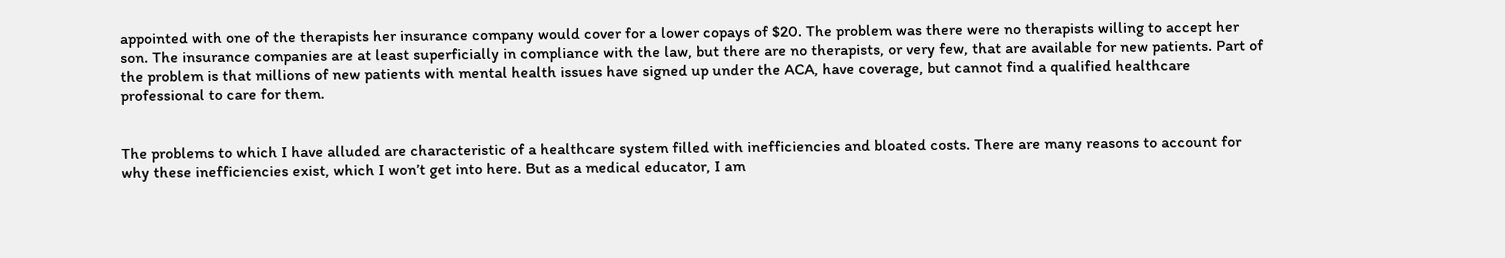appointed with one of the therapists her insurance company would cover for a lower copays of $20. The problem was there were no therapists willing to accept her son. The insurance companies are at least superficially in compliance with the law, but there are no therapists, or very few, that are available for new patients. Part of the problem is that millions of new patients with mental health issues have signed up under the ACA, have coverage, but cannot find a qualified healthcare professional to care for them.


The problems to which I have alluded are characteristic of a healthcare system filled with inefficiencies and bloated costs. There are many reasons to account for why these inefficiencies exist, which I won’t get into here. But as a medical educator, I am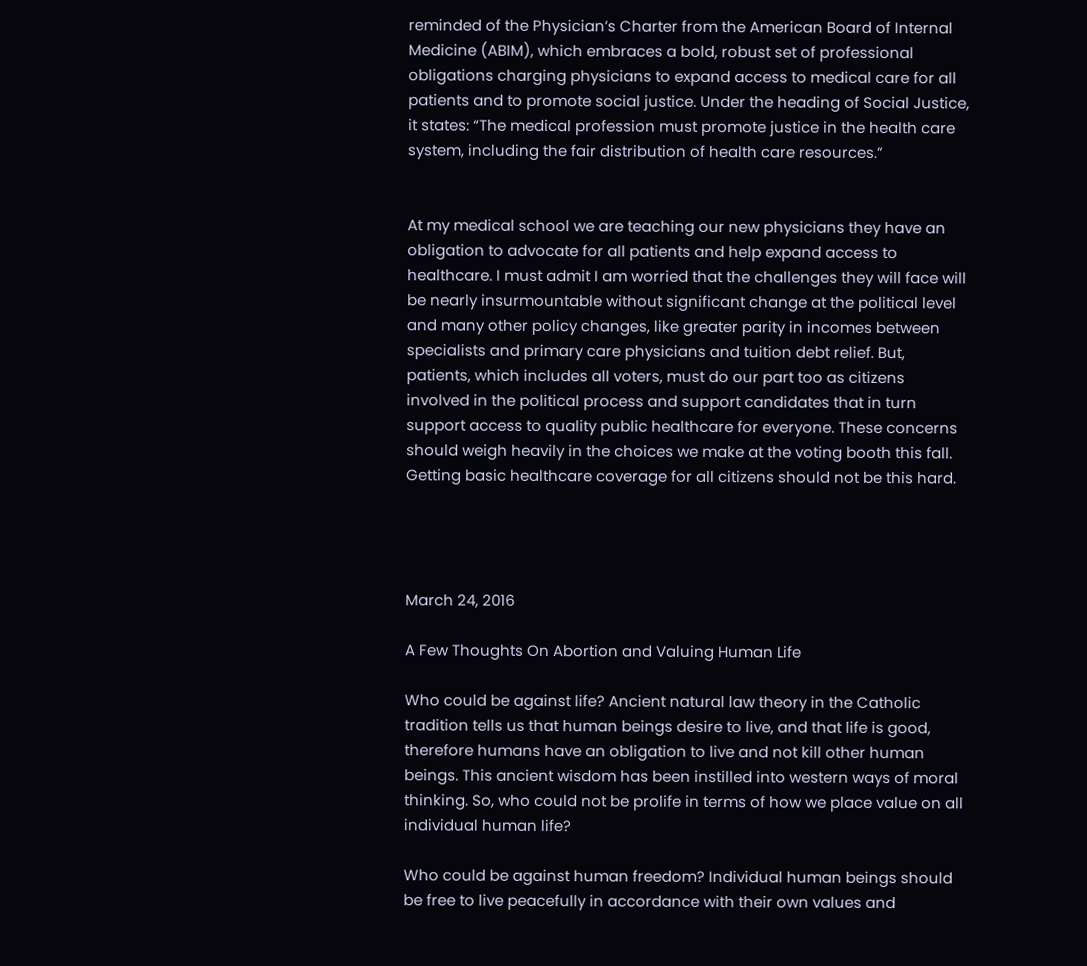reminded of the Physician’s Charter from the American Board of Internal Medicine (ABIM), which embraces a bold, robust set of professional obligations charging physicians to expand access to medical care for all patients and to promote social justice. Under the heading of Social Justice, it states: “The medical profession must promote justice in the health care system, including the fair distribution of health care resources.”


At my medical school we are teaching our new physicians they have an obligation to advocate for all patients and help expand access to healthcare. I must admit I am worried that the challenges they will face will be nearly insurmountable without significant change at the political level and many other policy changes, like greater parity in incomes between specialists and primary care physicians and tuition debt relief. But, patients, which includes all voters, must do our part too as citizens involved in the political process and support candidates that in turn support access to quality public healthcare for everyone. These concerns should weigh heavily in the choices we make at the voting booth this fall. Getting basic healthcare coverage for all citizens should not be this hard.




March 24, 2016

A Few Thoughts On Abortion and Valuing Human Life

Who could be against life? Ancient natural law theory in the Catholic tradition tells us that human beings desire to live, and that life is good, therefore humans have an obligation to live and not kill other human beings. This ancient wisdom has been instilled into western ways of moral thinking. So, who could not be prolife in terms of how we place value on all individual human life?

Who could be against human freedom? Individual human beings should be free to live peacefully in accordance with their own values and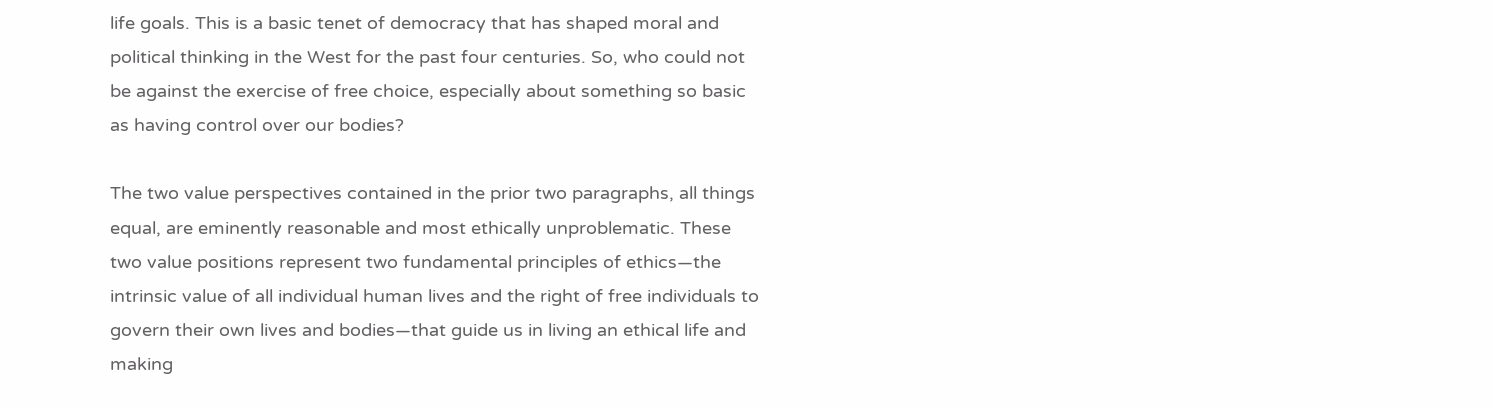life goals. This is a basic tenet of democracy that has shaped moral and political thinking in the West for the past four centuries. So, who could not be against the exercise of free choice, especially about something so basic as having control over our bodies?

The two value perspectives contained in the prior two paragraphs, all things equal, are eminently reasonable and most ethically unproblematic. These two value positions represent two fundamental principles of ethics—the intrinsic value of all individual human lives and the right of free individuals to govern their own lives and bodies—that guide us in living an ethical life and making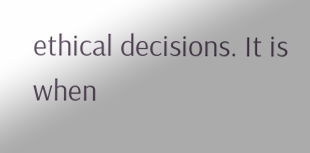ethical decisions. It is when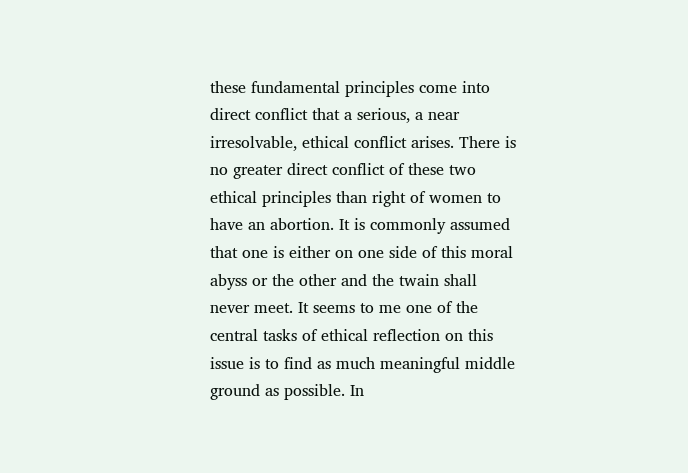these fundamental principles come into direct conflict that a serious, a near irresolvable, ethical conflict arises. There is no greater direct conflict of these two ethical principles than right of women to have an abortion. It is commonly assumed that one is either on one side of this moral abyss or the other and the twain shall never meet. It seems to me one of the central tasks of ethical reflection on this issue is to find as much meaningful middle ground as possible. In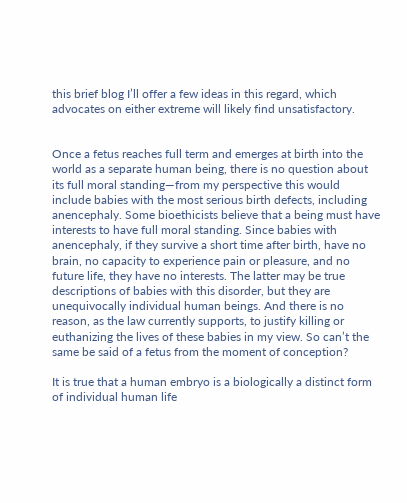this brief blog I’ll offer a few ideas in this regard, which advocates on either extreme will likely find unsatisfactory.


Once a fetus reaches full term and emerges at birth into the world as a separate human being, there is no question about its full moral standing—from my perspective this would include babies with the most serious birth defects, including anencephaly. Some bioethicists believe that a being must have interests to have full moral standing. Since babies with anencephaly, if they survive a short time after birth, have no brain, no capacity to experience pain or pleasure, and no future life, they have no interests. The latter may be true descriptions of babies with this disorder, but they are unequivocally individual human beings. And there is no reason, as the law currently supports, to justify killing or euthanizing the lives of these babies in my view. So can’t the same be said of a fetus from the moment of conception?

It is true that a human embryo is a biologically a distinct form of individual human life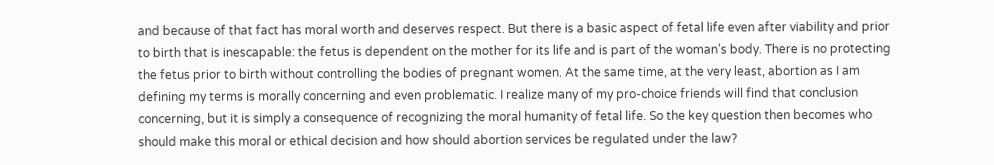and because of that fact has moral worth and deserves respect. But there is a basic aspect of fetal life even after viability and prior to birth that is inescapable: the fetus is dependent on the mother for its life and is part of the woman’s body. There is no protecting the fetus prior to birth without controlling the bodies of pregnant women. At the same time, at the very least, abortion as I am defining my terms is morally concerning and even problematic. I realize many of my pro-choice friends will find that conclusion concerning, but it is simply a consequence of recognizing the moral humanity of fetal life. So the key question then becomes who should make this moral or ethical decision and how should abortion services be regulated under the law?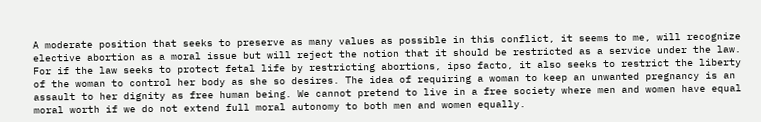A moderate position that seeks to preserve as many values as possible in this conflict, it seems to me, will recognize elective abortion as a moral issue but will reject the notion that it should be restricted as a service under the law. For if the law seeks to protect fetal life by restricting abortions, ipso facto, it also seeks to restrict the liberty of the woman to control her body as she so desires. The idea of requiring a woman to keep an unwanted pregnancy is an assault to her dignity as free human being. We cannot pretend to live in a free society where men and women have equal moral worth if we do not extend full moral autonomy to both men and women equally.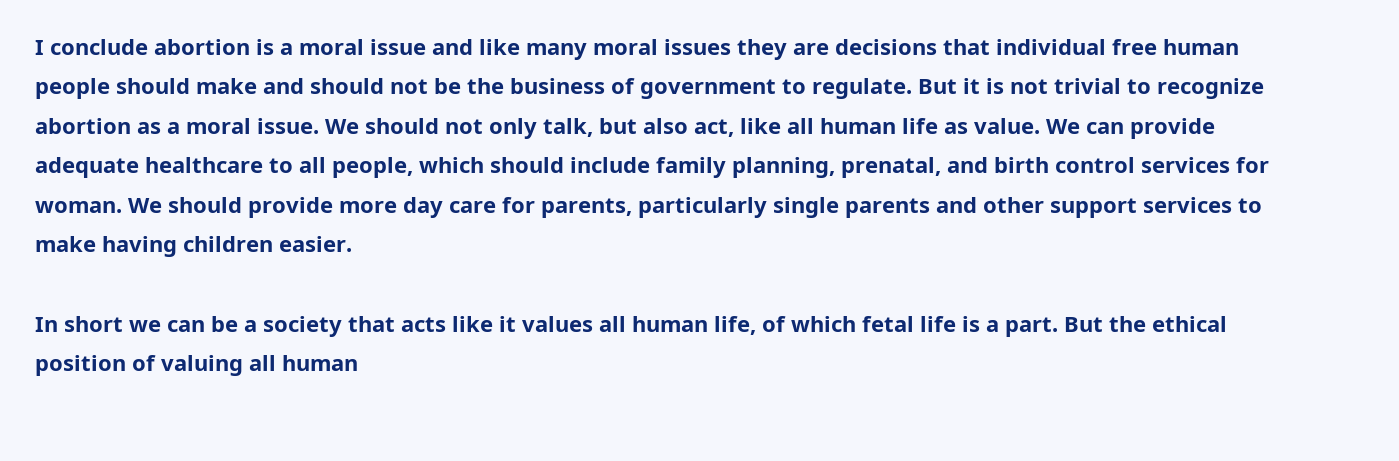I conclude abortion is a moral issue and like many moral issues they are decisions that individual free human people should make and should not be the business of government to regulate. But it is not trivial to recognize abortion as a moral issue. We should not only talk, but also act, like all human life as value. We can provide adequate healthcare to all people, which should include family planning, prenatal, and birth control services for woman. We should provide more day care for parents, particularly single parents and other support services to make having children easier.

In short we can be a society that acts like it values all human life, of which fetal life is a part. But the ethical position of valuing all human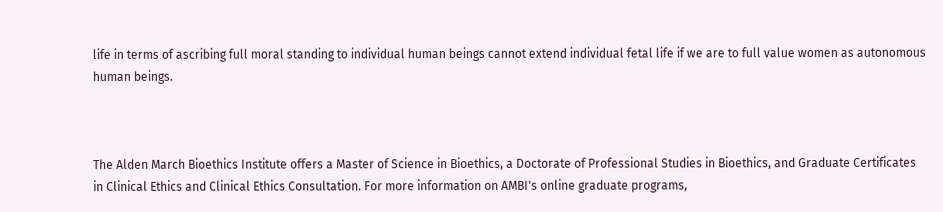life in terms of ascribing full moral standing to individual human beings cannot extend individual fetal life if we are to full value women as autonomous human beings.



The Alden March Bioethics Institute offers a Master of Science in Bioethics, a Doctorate of Professional Studies in Bioethics, and Graduate Certificates in Clinical Ethics and Clinical Ethics Consultation. For more information on AMBI's online graduate programs,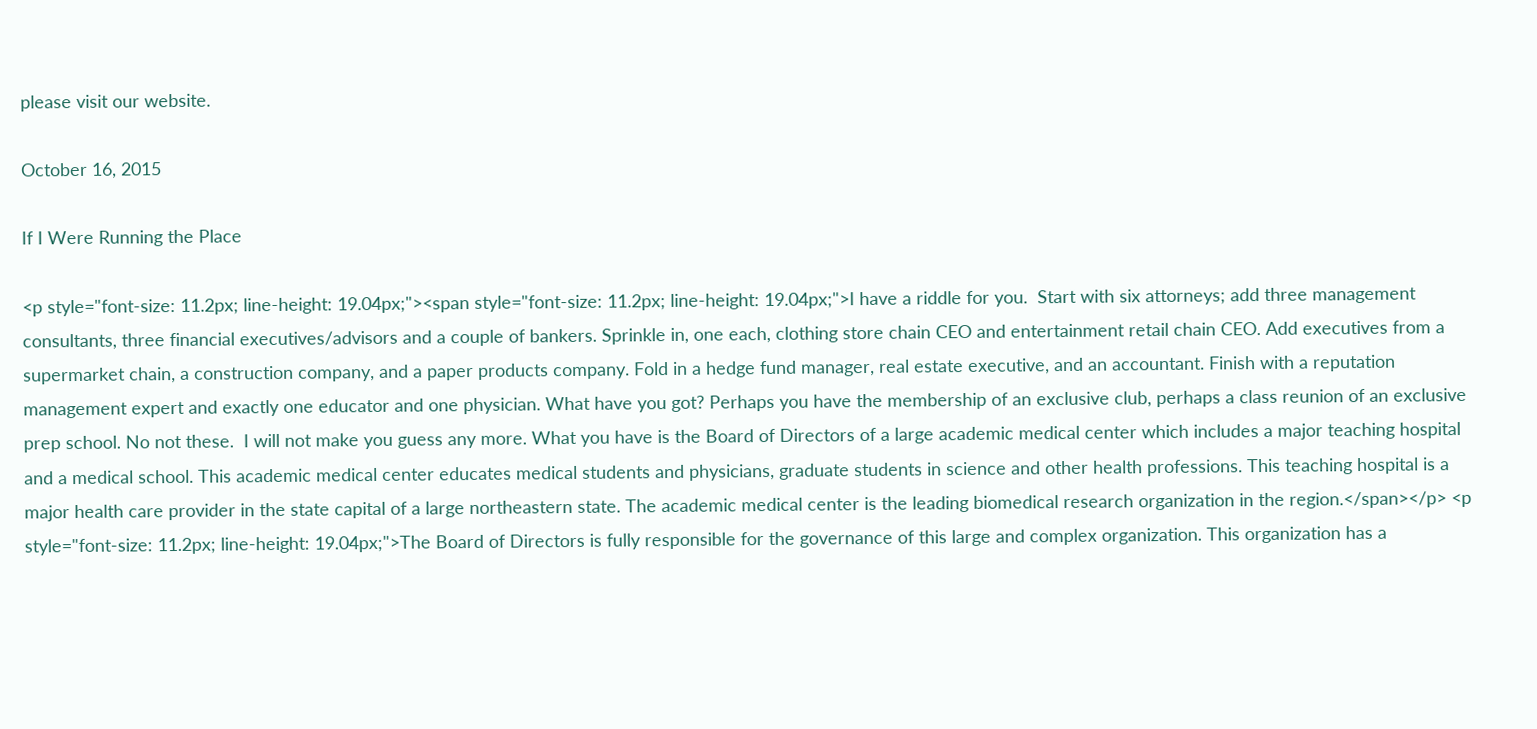please visit our website.

October 16, 2015

If I Were Running the Place

<p style="font-size: 11.2px; line-height: 19.04px;"><span style="font-size: 11.2px; line-height: 19.04px;">I have a riddle for you.  Start with six attorneys; add three management consultants, three financial executives/advisors and a couple of bankers. Sprinkle in, one each, clothing store chain CEO and entertainment retail chain CEO. Add executives from a supermarket chain, a construction company, and a paper products company. Fold in a hedge fund manager, real estate executive, and an accountant. Finish with a reputation management expert and exactly one educator and one physician. What have you got? Perhaps you have the membership of an exclusive club, perhaps a class reunion of an exclusive prep school. No not these.  I will not make you guess any more. What you have is the Board of Directors of a large academic medical center which includes a major teaching hospital and a medical school. This academic medical center educates medical students and physicians, graduate students in science and other health professions. This teaching hospital is a major health care provider in the state capital of a large northeastern state. The academic medical center is the leading biomedical research organization in the region.</span></p> <p style="font-size: 11.2px; line-height: 19.04px;">The Board of Directors is fully responsible for the governance of this large and complex organization. This organization has a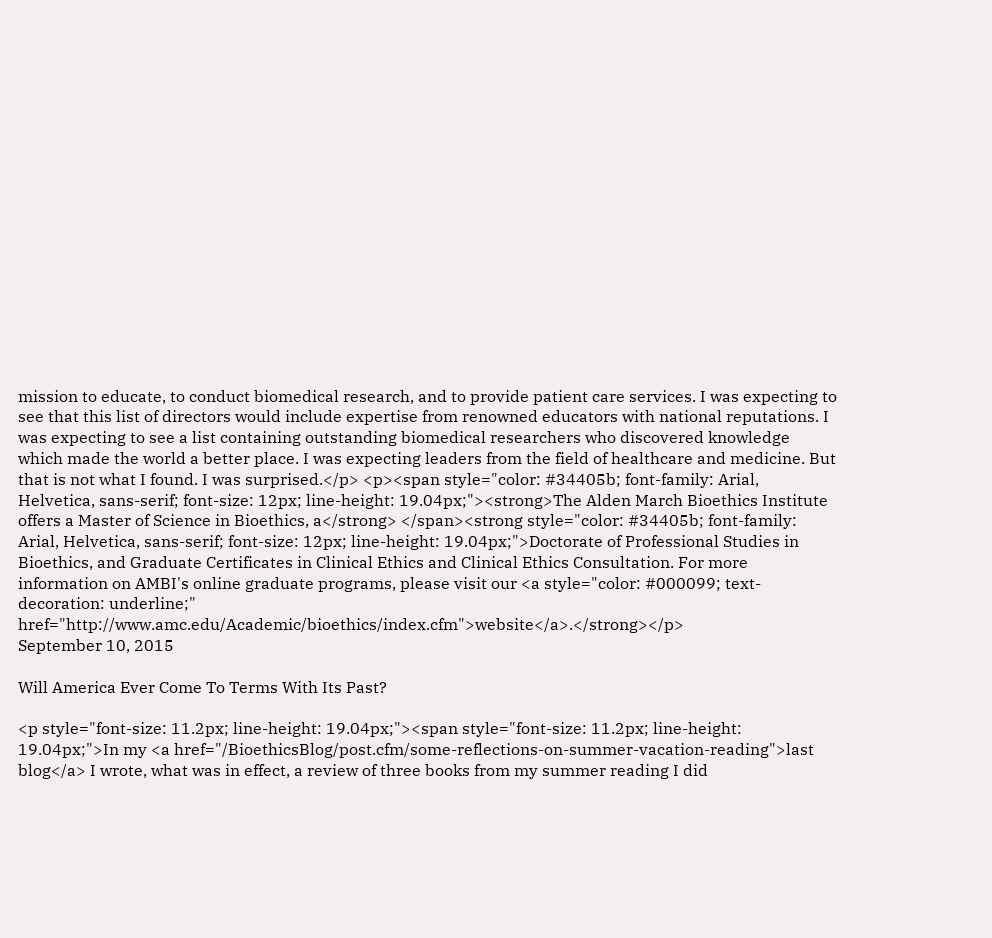mission to educate, to conduct biomedical research, and to provide patient care services. I was expecting to see that this list of directors would include expertise from renowned educators with national reputations. I was expecting to see a list containing outstanding biomedical researchers who discovered knowledge which made the world a better place. I was expecting leaders from the field of healthcare and medicine. But that is not what I found. I was surprised.</p> <p><span style="color: #34405b; font-family: Arial, Helvetica, sans-serif; font-size: 12px; line-height: 19.04px;"><strong>The Alden March Bioethics Institute offers a Master of Science in Bioethics, a</strong> </span><strong style="color: #34405b; font-family: Arial, Helvetica, sans-serif; font-size: 12px; line-height: 19.04px;">Doctorate of Professional Studies in Bioethics, and Graduate Certificates in Clinical Ethics and Clinical Ethics Consultation. For more information on AMBI's online graduate programs, please visit our <a style="color: #000099; text-decoration: underline;" href="http://www.amc.edu/Academic/bioethics/index.cfm">website</a>.</strong></p>
September 10, 2015

Will America Ever Come To Terms With Its Past?

<p style="font-size: 11.2px; line-height: 19.04px;"><span style="font-size: 11.2px; line-height: 19.04px;">In my <a href="/BioethicsBlog/post.cfm/some-reflections-on-summer-vacation-reading">last blog</a> I wrote, what was in effect, a review of three books from my summer reading I did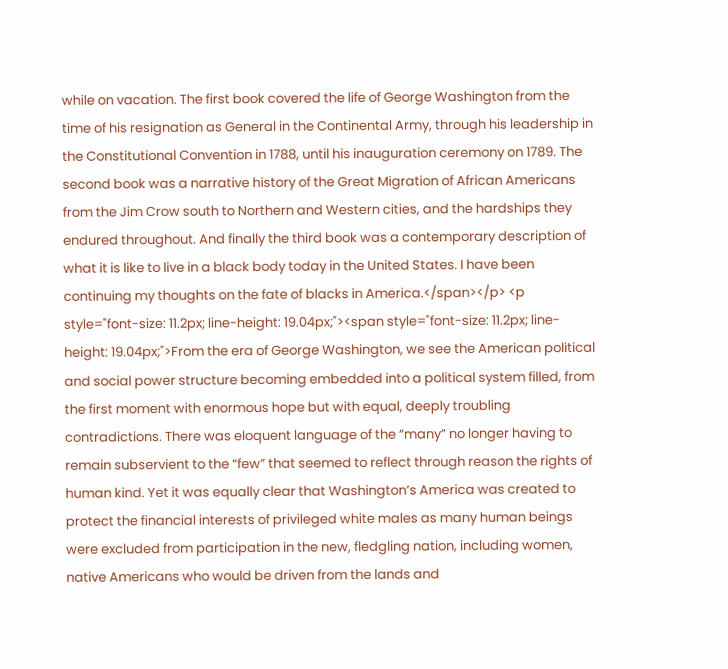while on vacation. The first book covered the life of George Washington from the time of his resignation as General in the Continental Army, through his leadership in the Constitutional Convention in 1788, until his inauguration ceremony on 1789. The second book was a narrative history of the Great Migration of African Americans from the Jim Crow south to Northern and Western cities, and the hardships they endured throughout. And finally the third book was a contemporary description of what it is like to live in a black body today in the United States. I have been continuing my thoughts on the fate of blacks in America.</span></p> <p style="font-size: 11.2px; line-height: 19.04px;"><span style="font-size: 11.2px; line-height: 19.04px;">From the era of George Washington, we see the American political and social power structure becoming embedded into a political system filled, from the first moment with enormous hope but with equal, deeply troubling contradictions. There was eloquent language of the “many” no longer having to remain subservient to the “few” that seemed to reflect through reason the rights of human kind. Yet it was equally clear that Washington’s America was created to protect the financial interests of privileged white males as many human beings were excluded from participation in the new, fledgling nation, including women, native Americans who would be driven from the lands and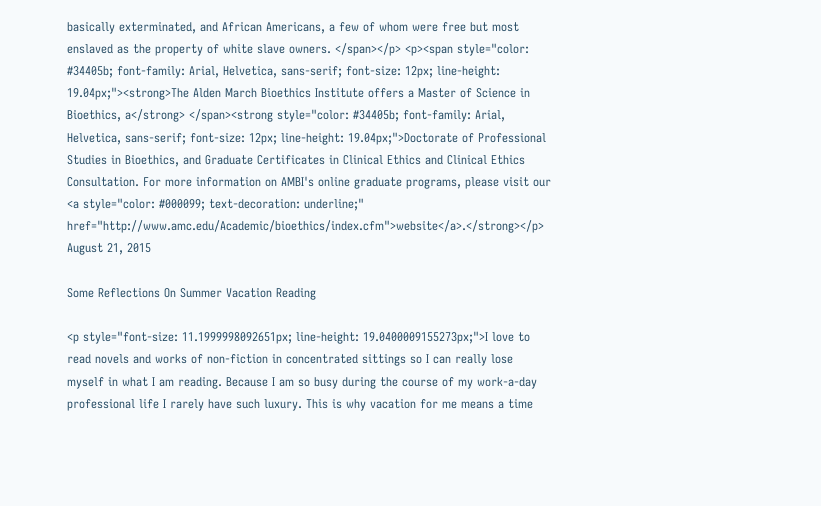basically exterminated, and African Americans, a few of whom were free but most enslaved as the property of white slave owners. </span></p> <p><span style="color: #34405b; font-family: Arial, Helvetica, sans-serif; font-size: 12px; line-height: 19.04px;"><strong>The Alden March Bioethics Institute offers a Master of Science in Bioethics, a</strong> </span><strong style="color: #34405b; font-family: Arial, Helvetica, sans-serif; font-size: 12px; line-height: 19.04px;">Doctorate of Professional Studies in Bioethics, and Graduate Certificates in Clinical Ethics and Clinical Ethics Consultation. For more information on AMBI's online graduate programs, please visit our <a style="color: #000099; text-decoration: underline;" href="http://www.amc.edu/Academic/bioethics/index.cfm">website</a>.</strong></p>
August 21, 2015

Some Reflections On Summer Vacation Reading

<p style="font-size: 11.1999998092651px; line-height: 19.0400009155273px;">I love to read novels and works of non-fiction in concentrated sittings so I can really lose myself in what I am reading. Because I am so busy during the course of my work-a-day professional life I rarely have such luxury. This is why vacation for me means a time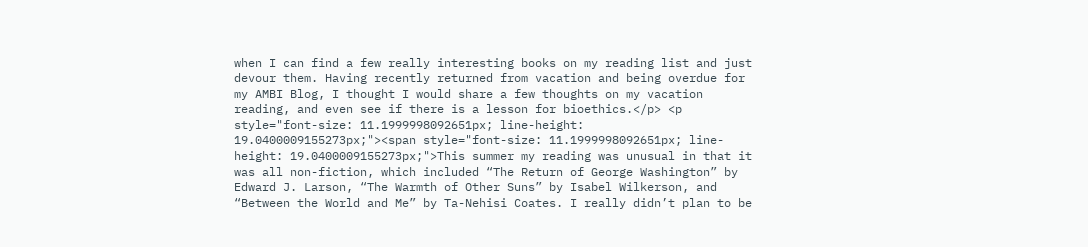when I can find a few really interesting books on my reading list and just devour them. Having recently returned from vacation and being overdue for my AMBI Blog, I thought I would share a few thoughts on my vacation reading, and even see if there is a lesson for bioethics.</p> <p style="font-size: 11.1999998092651px; line-height: 19.0400009155273px;"><span style="font-size: 11.1999998092651px; line-height: 19.0400009155273px;">This summer my reading was unusual in that it was all non-fiction, which included “The Return of George Washington” by Edward J. Larson, “The Warmth of Other Suns” by Isabel Wilkerson, and “Between the World and Me” by Ta-Nehisi Coates. I really didn’t plan to be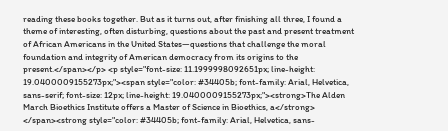reading these books together. But as it turns out, after finishing all three, I found a theme of interesting, often disturbing, questions about the past and present treatment of African Americans in the United States—questions that challenge the moral foundation and integrity of American democracy from its origins to the present.</span></p> <p style="font-size: 11.1999998092651px; line-height: 19.0400009155273px;"><span style="color: #34405b; font-family: Arial, Helvetica, sans-serif; font-size: 12px; line-height: 19.0400009155273px;"><strong>The Alden March Bioethics Institute offers a Master of Science in Bioethics, a</strong> </span><strong style="color: #34405b; font-family: Arial, Helvetica, sans-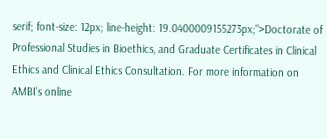serif; font-size: 12px; line-height: 19.0400009155273px;">Doctorate of Professional Studies in Bioethics, and Graduate Certificates in Clinical Ethics and Clinical Ethics Consultation. For more information on AMBI's online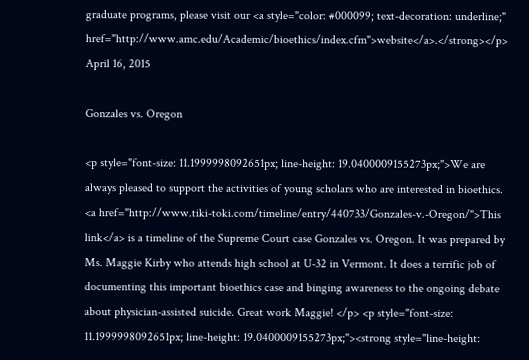graduate programs, please visit our <a style="color: #000099; text-decoration: underline;" href="http://www.amc.edu/Academic/bioethics/index.cfm">website</a>.</strong></p>
April 16, 2015

Gonzales vs. Oregon

<p style="font-size: 11.1999998092651px; line-height: 19.0400009155273px;">We are always pleased to support the activities of young scholars who are interested in bioethics. <a href="http://www.tiki-toki.com/timeline/entry/440733/Gonzales-v.-Oregon/">This link</a> is a timeline of the Supreme Court case Gonzales vs. Oregon. It was prepared by Ms. Maggie Kirby who attends high school at U-32 in Vermont. It does a terrific job of documenting this important bioethics case and binging awareness to the ongoing debate about physician-assisted suicide. Great work Maggie! </p> <p style="font-size: 11.1999998092651px; line-height: 19.0400009155273px;"><strong style="line-height: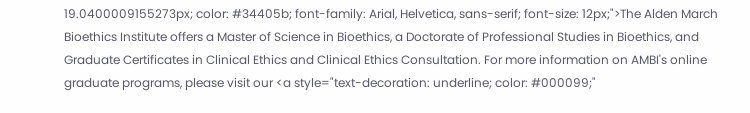19.0400009155273px; color: #34405b; font-family: Arial, Helvetica, sans-serif; font-size: 12px;">The Alden March Bioethics Institute offers a Master of Science in Bioethics, a Doctorate of Professional Studies in Bioethics, and Graduate Certificates in Clinical Ethics and Clinical Ethics Consultation. For more information on AMBI's online graduate programs, please visit our <a style="text-decoration: underline; color: #000099;"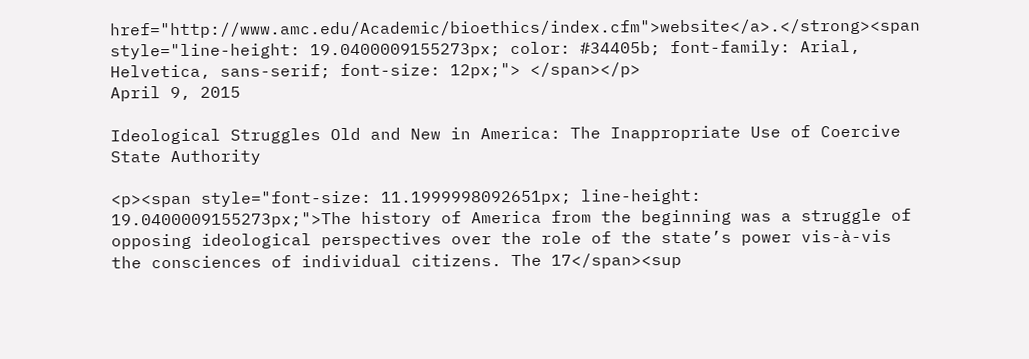href="http://www.amc.edu/Academic/bioethics/index.cfm">website</a>.</strong><span style="line-height: 19.0400009155273px; color: #34405b; font-family: Arial, Helvetica, sans-serif; font-size: 12px;"> </span></p>
April 9, 2015

Ideological Struggles Old and New in America: The Inappropriate Use of Coercive State Authority

<p><span style="font-size: 11.1999998092651px; line-height: 19.0400009155273px;">The history of America from the beginning was a struggle of opposing ideological perspectives over the role of the state’s power vis-à-vis the consciences of individual citizens. The 17</span><sup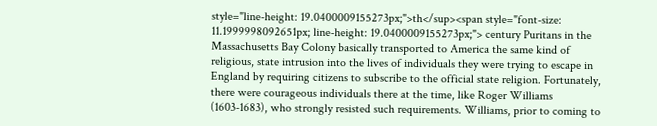style="line-height: 19.0400009155273px;">th</sup><span style="font-size: 11.1999998092651px; line-height: 19.0400009155273px;"> century Puritans in the Massachusetts Bay Colony basically transported to America the same kind of religious, state intrusion into the lives of individuals they were trying to escape in England by requiring citizens to subscribe to the official state religion. Fortunately, there were courageous individuals there at the time, like Roger Williams (1603-1683), who strongly resisted such requirements. Williams, prior to coming to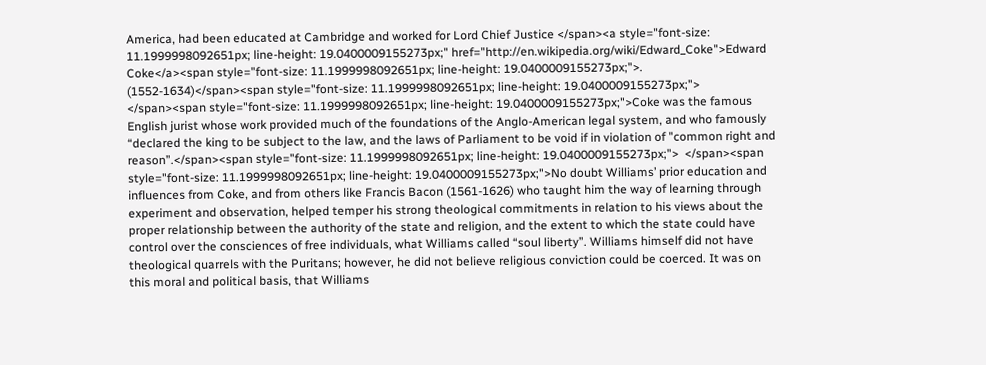America, had been educated at Cambridge and worked for Lord Chief Justice </span><a style="font-size: 11.1999998092651px; line-height: 19.0400009155273px;" href="http://en.wikipedia.org/wiki/Edward_Coke">Edward Coke</a><span style="font-size: 11.1999998092651px; line-height: 19.0400009155273px;">. (1552-1634)</span><span style="font-size: 11.1999998092651px; line-height: 19.0400009155273px;">  </span><span style="font-size: 11.1999998092651px; line-height: 19.0400009155273px;">Coke was the famous English jurist whose work provided much of the foundations of the Anglo-American legal system, and who famously “declared the king to be subject to the law, and the laws of Parliament to be void if in violation of "common right and reason”.</span><span style="font-size: 11.1999998092651px; line-height: 19.0400009155273px;">  </span><span style="font-size: 11.1999998092651px; line-height: 19.0400009155273px;">No doubt Williams’ prior education and influences from Coke, and from others like Francis Bacon (1561-1626) who taught him the way of learning through experiment and observation, helped temper his strong theological commitments in relation to his views about the proper relationship between the authority of the state and religion, and the extent to which the state could have control over the consciences of free individuals, what Williams called “soul liberty”. Williams himself did not have theological quarrels with the Puritans; however, he did not believe religious conviction could be coerced. It was on this moral and political basis, that Williams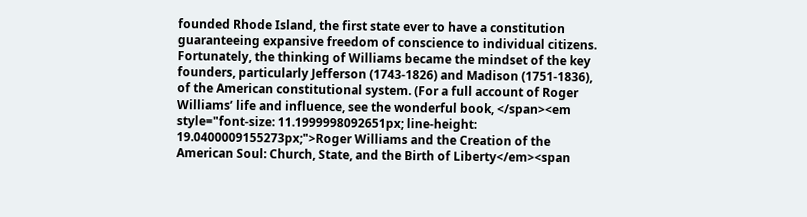founded Rhode Island, the first state ever to have a constitution guaranteeing expansive freedom of conscience to individual citizens. Fortunately, the thinking of Williams became the mindset of the key founders, particularly Jefferson (1743-1826) and Madison (1751-1836), of the American constitutional system. (For a full account of Roger Williams’ life and influence, see the wonderful book, </span><em style="font-size: 11.1999998092651px; line-height: 19.0400009155273px;">Roger Williams and the Creation of the American Soul: Church, State, and the Birth of Liberty</em><span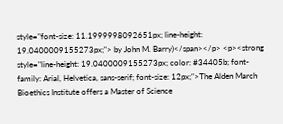style="font-size: 11.1999998092651px; line-height: 19.0400009155273px;"> by John M. Barry)</span></p> <p><strong style="line-height: 19.0400009155273px; color: #34405b; font-family: Arial, Helvetica, sans-serif; font-size: 12px;">The Alden March Bioethics Institute offers a Master of Science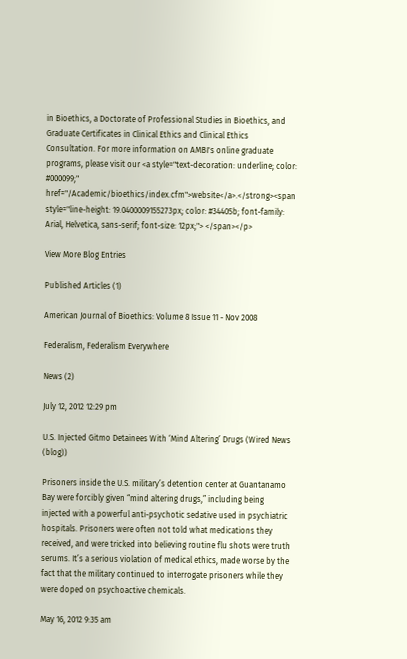in Bioethics, a Doctorate of Professional Studies in Bioethics, and Graduate Certificates in Clinical Ethics and Clinical Ethics Consultation. For more information on AMBI's online graduate programs, please visit our <a style="text-decoration: underline; color: #000099;" href="/Academic/bioethics/index.cfm">website</a>.</strong><span style="line-height: 19.0400009155273px; color: #34405b; font-family: Arial, Helvetica, sans-serif; font-size: 12px;"> </span></p>

View More Blog Entries

Published Articles (1)

American Journal of Bioethics: Volume 8 Issue 11 - Nov 2008

Federalism, Federalism Everywhere

News (2)

July 12, 2012 12:29 pm

U.S. Injected Gitmo Detainees With ‘Mind Altering’ Drugs (Wired News (blog))

Prisoners inside the U.S. military’s detention center at Guantanamo Bay were forcibly given “mind altering drugs,” including being injected with a powerful anti-psychotic sedative used in psychiatric hospitals. Prisoners were often not told what medications they received, and were tricked into believing routine flu shots were truth serums. It’s a serious violation of medical ethics, made worse by the fact that the military continued to interrogate prisoners while they were doped on psychoactive chemicals.

May 16, 2012 9:35 am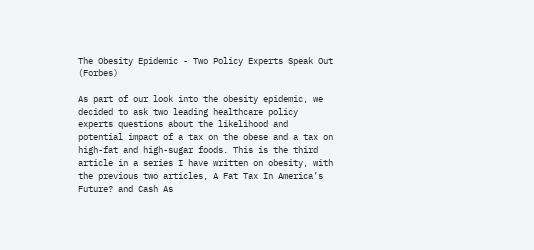The Obesity Epidemic - Two Policy Experts Speak Out (Forbes)

As part of our look into the obesity epidemic, we decided to ask two leading healthcare policy experts questions about the likelihood and potential impact of a tax on the obese and a tax on high-fat and high-sugar foods. This is the third article in a series I have written on obesity, with the previous two articles, A Fat Tax In America’s Future? and Cash As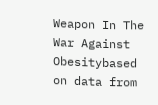Weapon In The War Against Obesitybased on data from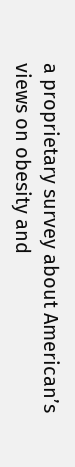a proprietary survey about American’s views on obesity and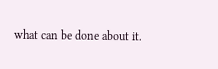what can be done about it.